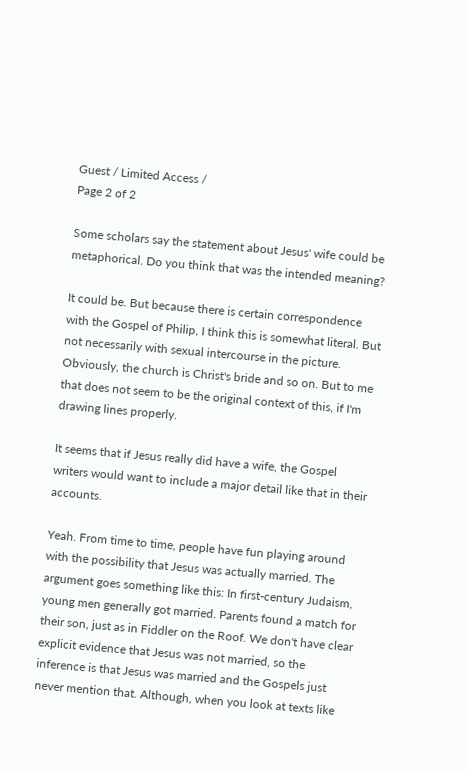Guest / Limited Access /
Page 2 of 2

Some scholars say the statement about Jesus' wife could be metaphorical. Do you think that was the intended meaning?

It could be. But because there is certain correspondence with the Gospel of Philip, I think this is somewhat literal. But not necessarily with sexual intercourse in the picture. Obviously, the church is Christ's bride and so on. But to me that does not seem to be the original context of this, if I'm drawing lines properly.

It seems that if Jesus really did have a wife, the Gospel writers would want to include a major detail like that in their accounts.

Yeah. From time to time, people have fun playing around with the possibility that Jesus was actually married. The argument goes something like this: In first-century Judaism, young men generally got married. Parents found a match for their son, just as in Fiddler on the Roof. We don't have clear explicit evidence that Jesus was not married, so the inference is that Jesus was married and the Gospels just never mention that. Although, when you look at texts like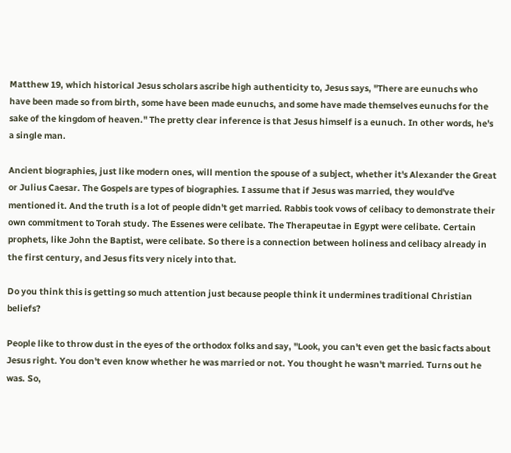Matthew 19, which historical Jesus scholars ascribe high authenticity to, Jesus says, "There are eunuchs who have been made so from birth, some have been made eunuchs, and some have made themselves eunuchs for the sake of the kingdom of heaven." The pretty clear inference is that Jesus himself is a eunuch. In other words, he's a single man.

Ancient biographies, just like modern ones, will mention the spouse of a subject, whether it's Alexander the Great or Julius Caesar. The Gospels are types of biographies. I assume that if Jesus was married, they would've mentioned it. And the truth is a lot of people didn't get married. Rabbis took vows of celibacy to demonstrate their own commitment to Torah study. The Essenes were celibate. The Therapeutae in Egypt were celibate. Certain prophets, like John the Baptist, were celibate. So there is a connection between holiness and celibacy already in the first century, and Jesus fits very nicely into that.

Do you think this is getting so much attention just because people think it undermines traditional Christian beliefs?

People like to throw dust in the eyes of the orthodox folks and say, "Look, you can't even get the basic facts about Jesus right. You don't even know whether he was married or not. You thought he wasn't married. Turns out he was. So,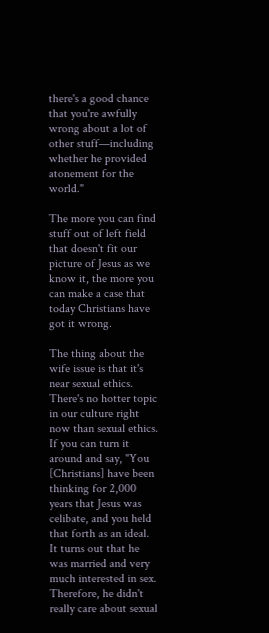there's a good chance that you're awfully wrong about a lot of other stuff—including whether he provided atonement for the world."

The more you can find stuff out of left field that doesn't fit our picture of Jesus as we know it, the more you can make a case that today Christians have got it wrong.

The thing about the wife issue is that it's near sexual ethics. There's no hotter topic in our culture right now than sexual ethics. If you can turn it around and say, "You [Christians] have been thinking for 2,000 years that Jesus was celibate, and you held that forth as an ideal. It turns out that he was married and very much interested in sex. Therefore, he didn't really care about sexual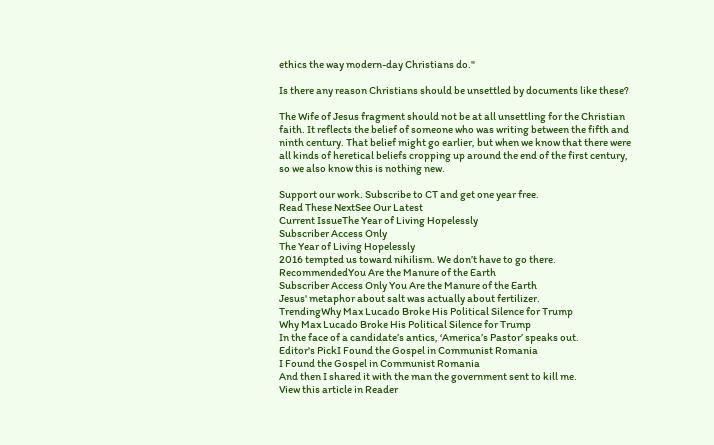ethics the way modern-day Christians do."

Is there any reason Christians should be unsettled by documents like these?

The Wife of Jesus fragment should not be at all unsettling for the Christian faith. It reflects the belief of someone who was writing between the fifth and ninth century. That belief might go earlier, but when we know that there were all kinds of heretical beliefs cropping up around the end of the first century, so we also know this is nothing new.

Support our work. Subscribe to CT and get one year free.
Read These NextSee Our Latest
Current IssueThe Year of Living Hopelessly
Subscriber Access Only
The Year of Living Hopelessly
2016 tempted us toward nihilism. We don’t have to go there.
RecommendedYou Are the Manure of the Earth
Subscriber Access Only You Are the Manure of the Earth
Jesus' metaphor about salt was actually about fertilizer.
TrendingWhy Max Lucado Broke His Political Silence for Trump
Why Max Lucado Broke His Political Silence for Trump
In the face of a candidate’s antics, ‘America’s Pastor’ speaks out.
Editor's PickI Found the Gospel in Communist Romania
I Found the Gospel in Communist Romania
And then I shared it with the man the government sent to kill me.
View this article in Reader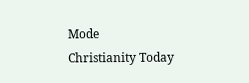Mode
Christianity Today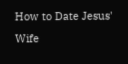How to Date Jesus' Wife